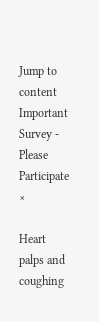Jump to content
Important Survey - Please Participate ×

Heart palps and coughing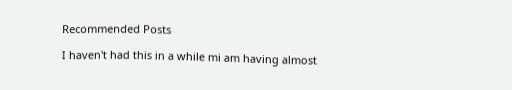Recommended Posts

I haven't had this in a while mi am having almost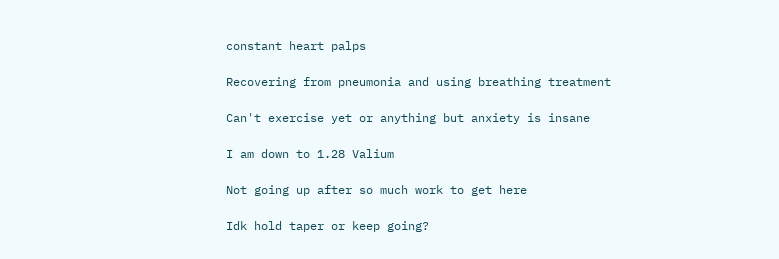constant heart palps

Recovering from pneumonia and using breathing treatment

Can't exercise yet or anything but anxiety is insane

I am down to 1.28 Valium

Not going up after so much work to get here

Idk hold taper or keep going?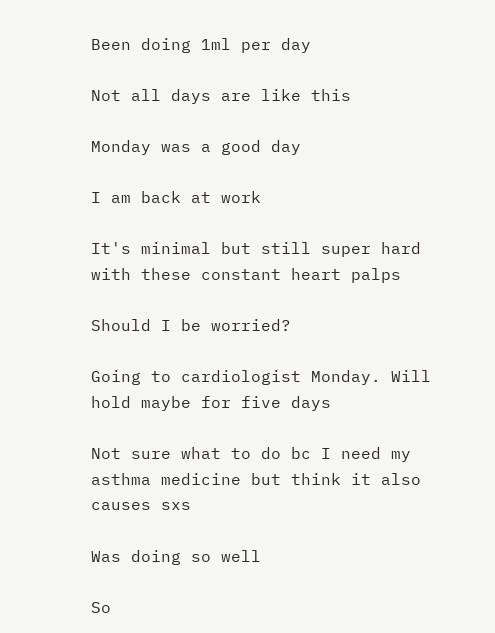Been doing 1ml per day

Not all days are like this

Monday was a good day

I am back at work

It's minimal but still super hard with these constant heart palps

Should I be worried?

Going to cardiologist Monday. Will hold maybe for five days

Not sure what to do bc I need my asthma medicine but think it also causes sxs

Was doing so well

So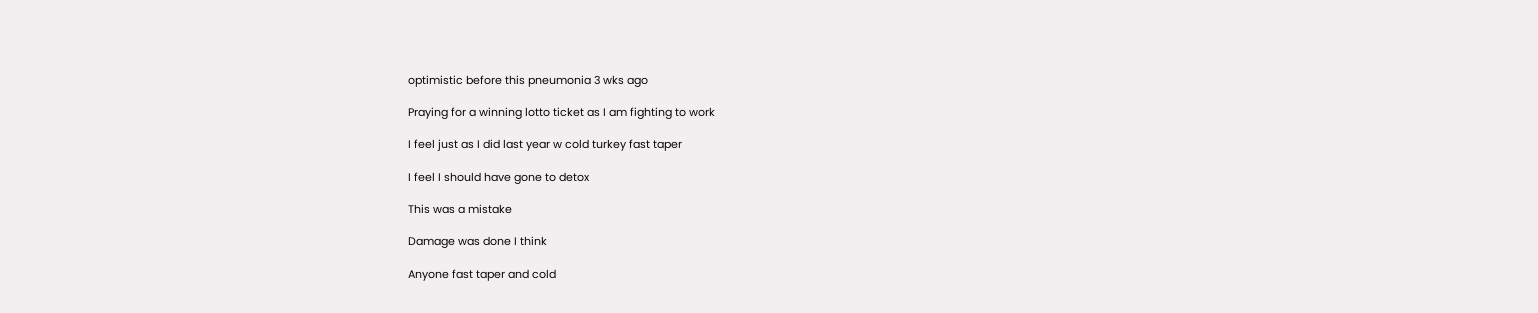optimistic before this pneumonia 3 wks ago

Praying for a winning lotto ticket as I am fighting to work

I feel just as I did last year w cold turkey fast taper

I feel I should have gone to detox

This was a mistake

Damage was done I think

Anyone fast taper and cold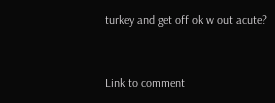turkey and get off ok w out acute?


Link to comment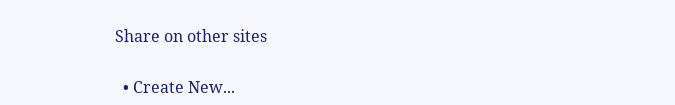Share on other sites

  • Create New...